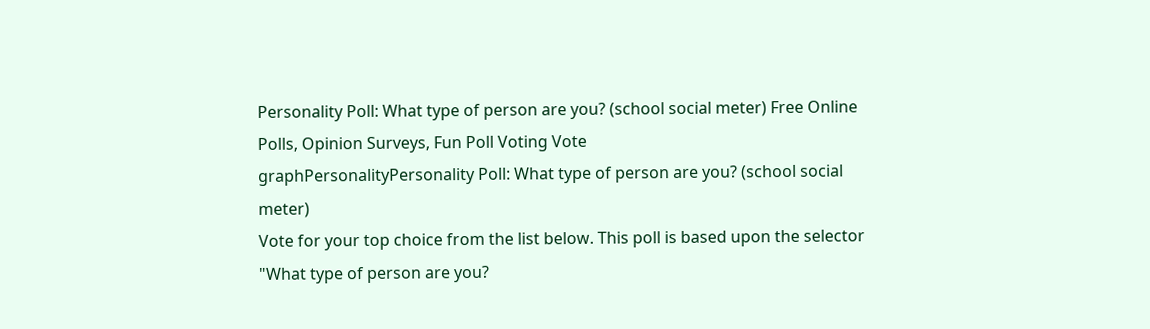Personality Poll: What type of person are you? (school social meter) Free Online Polls, Opinion Surveys, Fun Poll Voting Vote
graphPersonalityPersonality Poll: What type of person are you? (school social meter)
Vote for your top choice from the list below. This poll is based upon the selector "What type of person are you?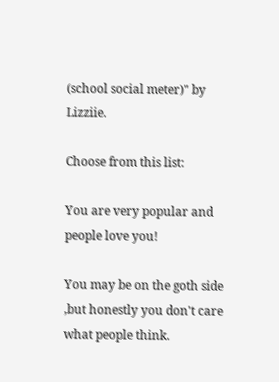(school social meter)" by Lizziie.

Choose from this list:

You are very popular and people love you!

You may be on the goth side ,but honestly you don't care what people think.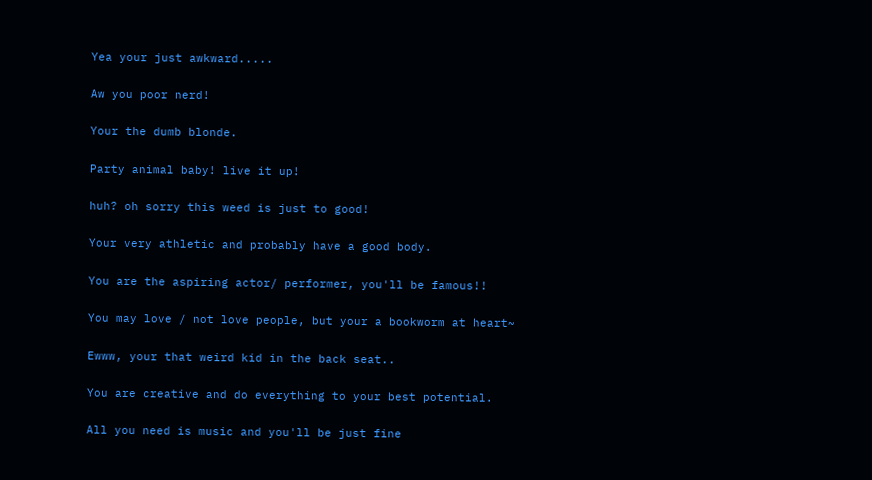Yea your just awkward.....

Aw you poor nerd!

Your the dumb blonde.

Party animal baby! live it up!

huh? oh sorry this weed is just to good!

Your very athletic and probably have a good body.

You are the aspiring actor/ performer, you'll be famous!!

You may love / not love people, but your a bookworm at heart~

Ewww, your that weird kid in the back seat..

You are creative and do everything to your best potential.

All you need is music and you'll be just fine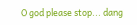O god please stop... dang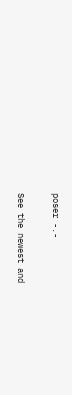poser -.-


See the newest and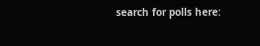search for polls here: